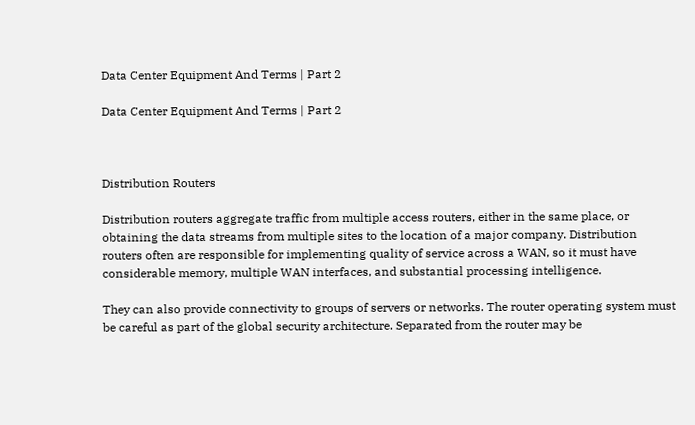Data Center Equipment And Terms | Part 2

Data Center Equipment And Terms | Part 2



Distribution Routers

Distribution routers aggregate traffic from multiple access routers, either in the same place, or obtaining the data streams from multiple sites to the location of a major company. Distribution routers often are responsible for implementing quality of service across a WAN, so it must have considerable memory, multiple WAN interfaces, and substantial processing intelligence.

They can also provide connectivity to groups of servers or networks. The router operating system must be careful as part of the global security architecture. Separated from the router may be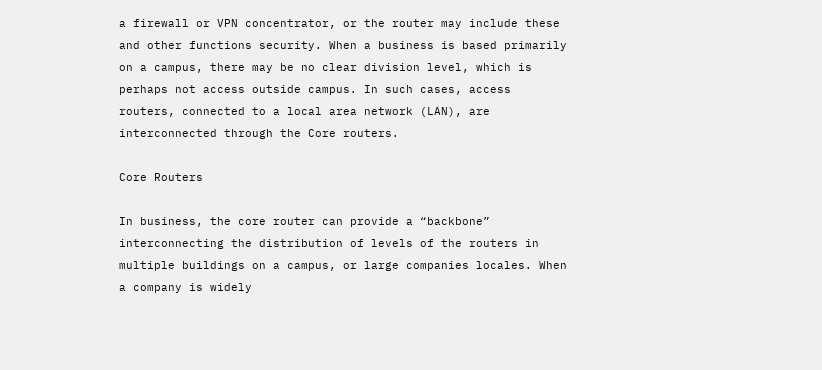a firewall or VPN concentrator, or the router may include these and other functions security. When a business is based primarily on a campus, there may be no clear division level, which is perhaps not access outside campus. In such cases, access routers, connected to a local area network (LAN), are interconnected through the Core routers.

Core Routers

In business, the core router can provide a “backbone” interconnecting the distribution of levels of the routers in multiple buildings on a campus, or large companies locales. When a company is widely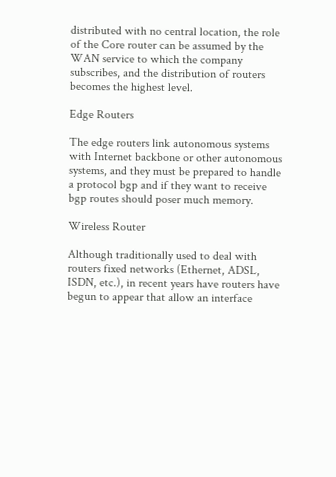distributed with no central location, the role of the Core router can be assumed by the WAN service to which the company subscribes, and the distribution of routers becomes the highest level.

Edge Routers

The edge routers link autonomous systems with Internet backbone or other autonomous systems, and they must be prepared to handle a protocol bgp and if they want to receive bgp routes should poser much memory.

Wireless Router

Although traditionally used to deal with routers fixed networks (Ethernet, ADSL, ISDN, etc.), in recent years have routers have begun to appear that allow an interface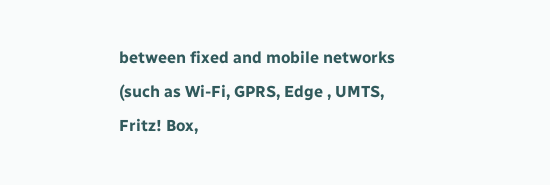between fixed and mobile networks (such as Wi-Fi, GPRS, Edge , UMTS, Fritz! Box,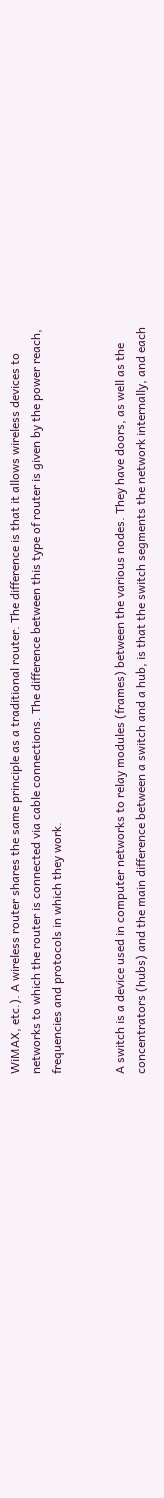WiMAX, etc.). A wireless router shares the same principle as a traditional router. The difference is that it allows wireless devices to networks to which the router is connected via cable connections. The difference between this type of router is given by the power reach, frequencies and protocols in which they work.


A switch is a device used in computer networks to relay modules (frames) between the various nodes. They have doors, as well as the concentrators (hubs) and the main difference between a switch and a hub, is that the switch segments the network internally, and each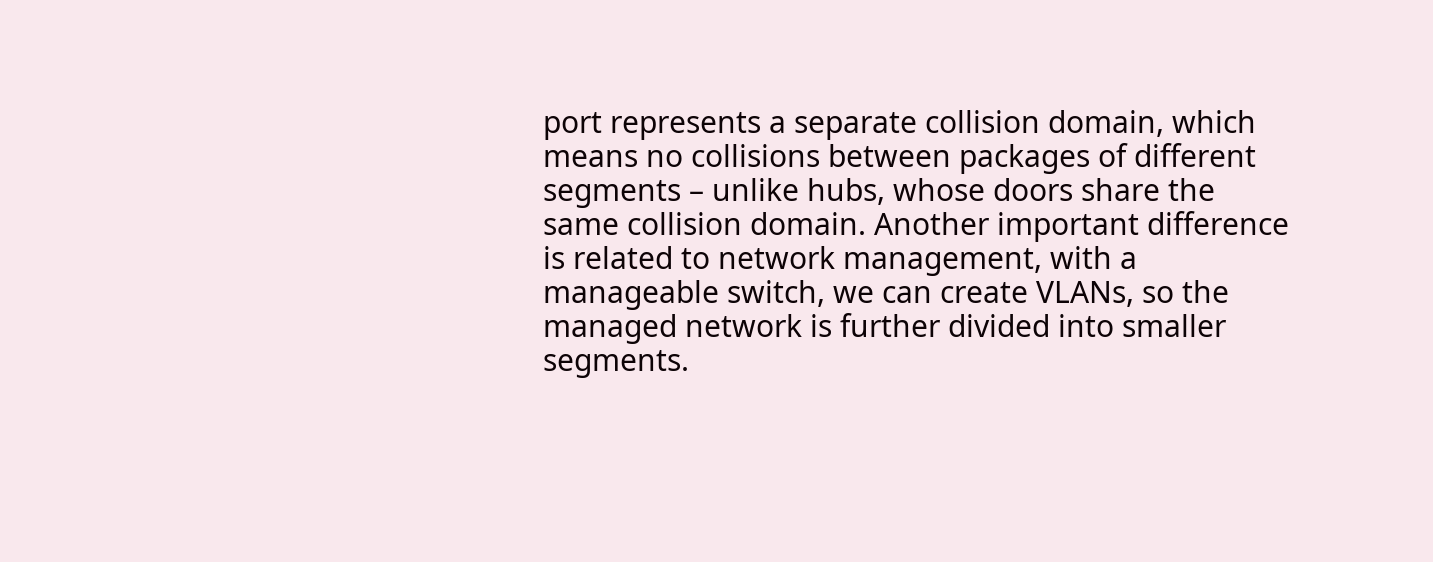port represents a separate collision domain, which means no collisions between packages of different segments – unlike hubs, whose doors share the same collision domain. Another important difference is related to network management, with a manageable switch, we can create VLANs, so the managed network is further divided into smaller segments.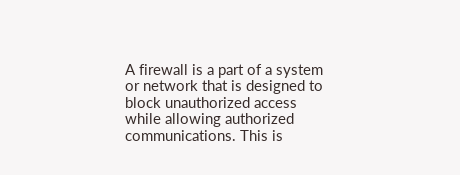A firewall is a part of a system or network that is designed to block unauthorized access while allowing authorized communications. This is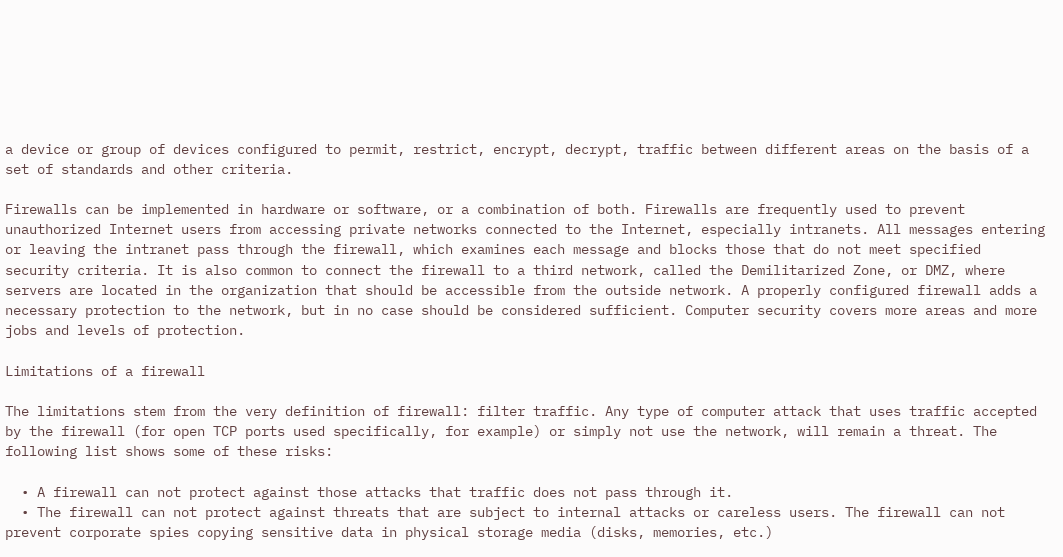a device or group of devices configured to permit, restrict, encrypt, decrypt, traffic between different areas on the basis of a set of standards and other criteria.

Firewalls can be implemented in hardware or software, or a combination of both. Firewalls are frequently used to prevent unauthorized Internet users from accessing private networks connected to the Internet, especially intranets. All messages entering or leaving the intranet pass through the firewall, which examines each message and blocks those that do not meet specified security criteria. It is also common to connect the firewall to a third network, called the Demilitarized Zone, or DMZ, where servers are located in the organization that should be accessible from the outside network. A properly configured firewall adds a necessary protection to the network, but in no case should be considered sufficient. Computer security covers more areas and more jobs and levels of protection.

Limitations of a firewall

The limitations stem from the very definition of firewall: filter traffic. Any type of computer attack that uses traffic accepted by the firewall (for open TCP ports used specifically, for example) or simply not use the network, will remain a threat. The following list shows some of these risks:

  • A firewall can not protect against those attacks that traffic does not pass through it.
  • The firewall can not protect against threats that are subject to internal attacks or careless users. The firewall can not prevent corporate spies copying sensitive data in physical storage media (disks, memories, etc.)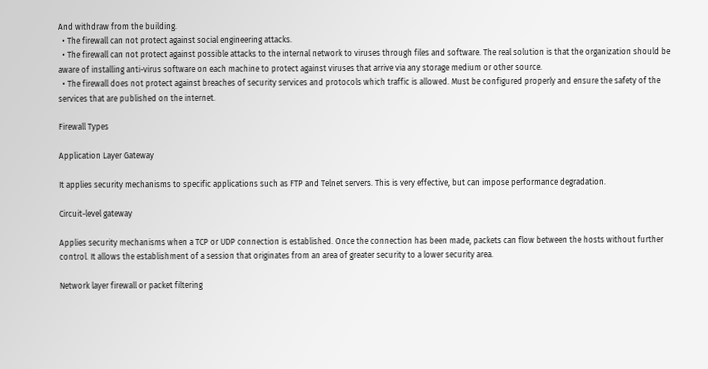And withdraw from the building.
  • The firewall can not protect against social engineering attacks.
  • The firewall can not protect against possible attacks to the internal network to viruses through files and software. The real solution is that the organization should be aware of installing anti-virus software on each machine to protect against viruses that arrive via any storage medium or other source.
  • The firewall does not protect against breaches of security services and protocols which traffic is allowed. Must be configured properly and ensure the safety of the services that are published on the internet.

Firewall Types

Application Layer Gateway

It applies security mechanisms to specific applications such as FTP and Telnet servers. This is very effective, but can impose performance degradation.

Circuit-level gateway

Applies security mechanisms when a TCP or UDP connection is established. Once the connection has been made, packets can flow between the hosts without further control. It allows the establishment of a session that originates from an area of greater security to a lower security area.

Network layer firewall or packet filtering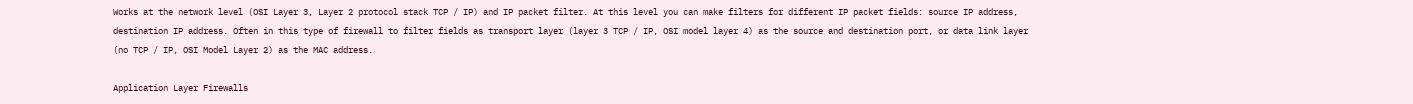Works at the network level (OSI Layer 3, Layer 2 protocol stack TCP / IP) and IP packet filter. At this level you can make filters for different IP packet fields: source IP address, destination IP address. Often in this type of firewall to filter fields as transport layer (layer 3 TCP / IP, OSI model layer 4) as the source and destination port, or data link layer (no TCP / IP, OSI Model Layer 2) as the MAC address.

Application Layer Firewalls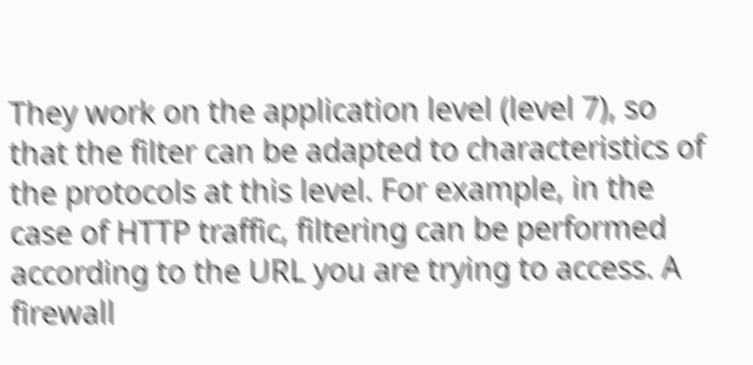They work on the application level (level 7), so that the filter can be adapted to characteristics of the protocols at this level. For example, in the case of HTTP traffic, filtering can be performed according to the URL you are trying to access. A firewall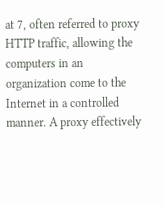at 7, often referred to proxy HTTP traffic, allowing the computers in an organization come to the Internet in a controlled manner. A proxy effectively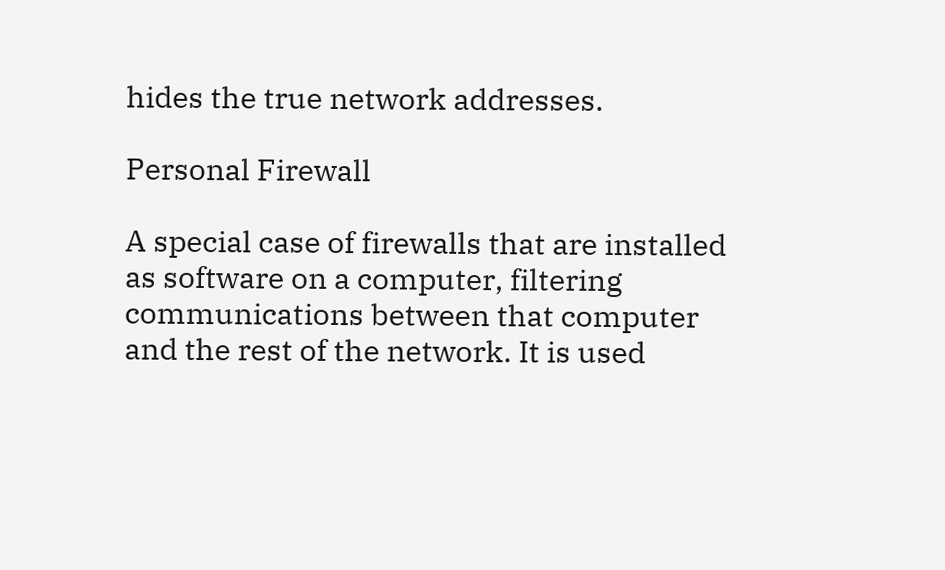hides the true network addresses.

Personal Firewall

A special case of firewalls that are installed as software on a computer, filtering communications between that computer and the rest of the network. It is used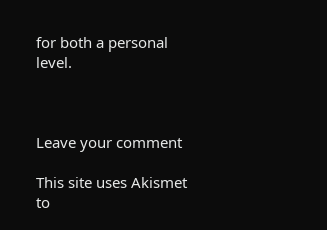for both a personal level.



Leave your comment

This site uses Akismet to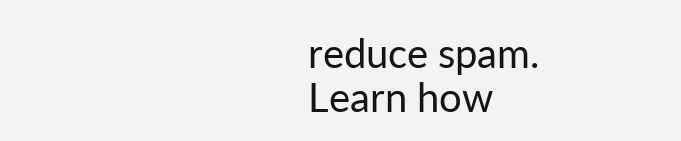reduce spam. Learn how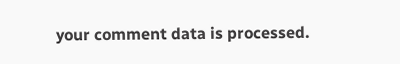your comment data is processed.